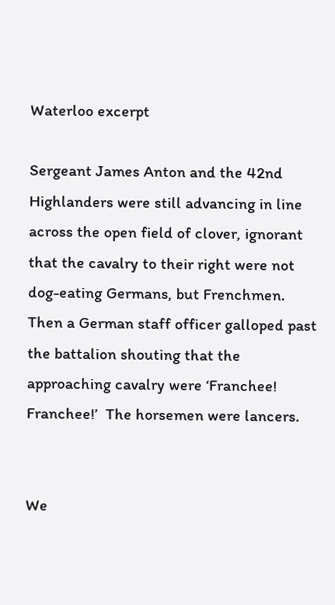Waterloo excerpt

Sergeant James Anton and the 42nd Highlanders were still advancing in line across the open field of clover, ignorant that the cavalry to their right were not dog-eating Germans, but Frenchmen.  Then a German staff officer galloped past the battalion shouting that the approaching cavalry were ‘Franchee! Franchee!’  The horsemen were lancers.


We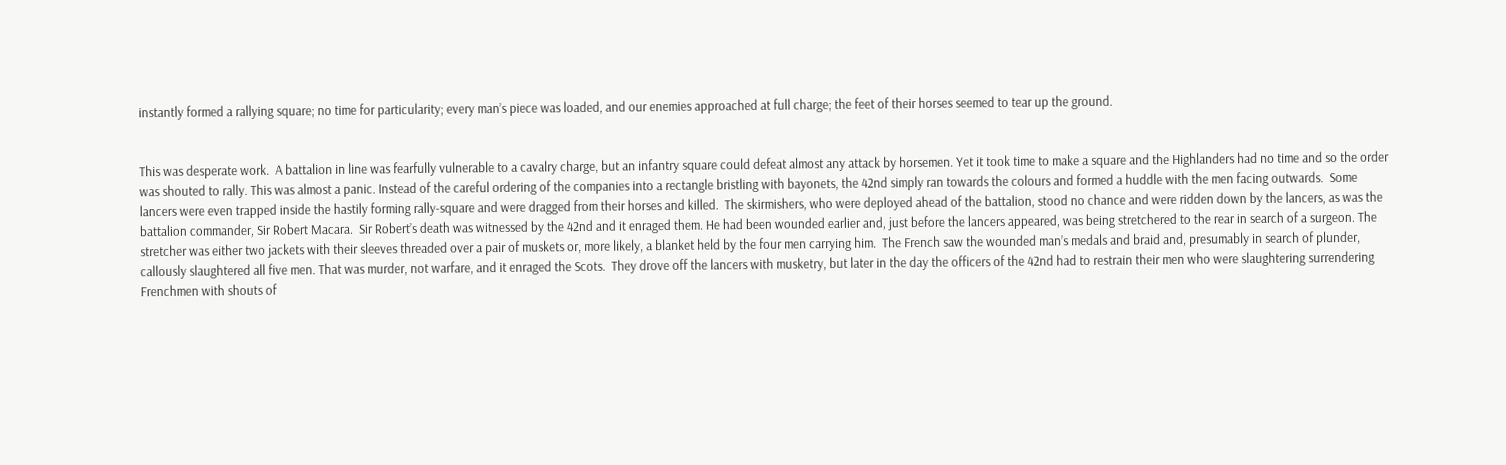instantly formed a rallying square; no time for particularity; every man’s piece was loaded, and our enemies approached at full charge; the feet of their horses seemed to tear up the ground.


This was desperate work.  A battalion in line was fearfully vulnerable to a cavalry charge, but an infantry square could defeat almost any attack by horsemen. Yet it took time to make a square and the Highlanders had no time and so the order was shouted to rally. This was almost a panic. Instead of the careful ordering of the companies into a rectangle bristling with bayonets, the 42nd simply ran towards the colours and formed a huddle with the men facing outwards.  Some lancers were even trapped inside the hastily forming rally-square and were dragged from their horses and killed.  The skirmishers, who were deployed ahead of the battalion, stood no chance and were ridden down by the lancers, as was the battalion commander, Sir Robert Macara.  Sir Robert’s death was witnessed by the 42nd and it enraged them. He had been wounded earlier and, just before the lancers appeared, was being stretchered to the rear in search of a surgeon. The stretcher was either two jackets with their sleeves threaded over a pair of muskets or, more likely, a blanket held by the four men carrying him.  The French saw the wounded man’s medals and braid and, presumably in search of plunder, callously slaughtered all five men. That was murder, not warfare, and it enraged the Scots.  They drove off the lancers with musketry, but later in the day the officers of the 42nd had to restrain their men who were slaughtering surrendering Frenchmen with shouts of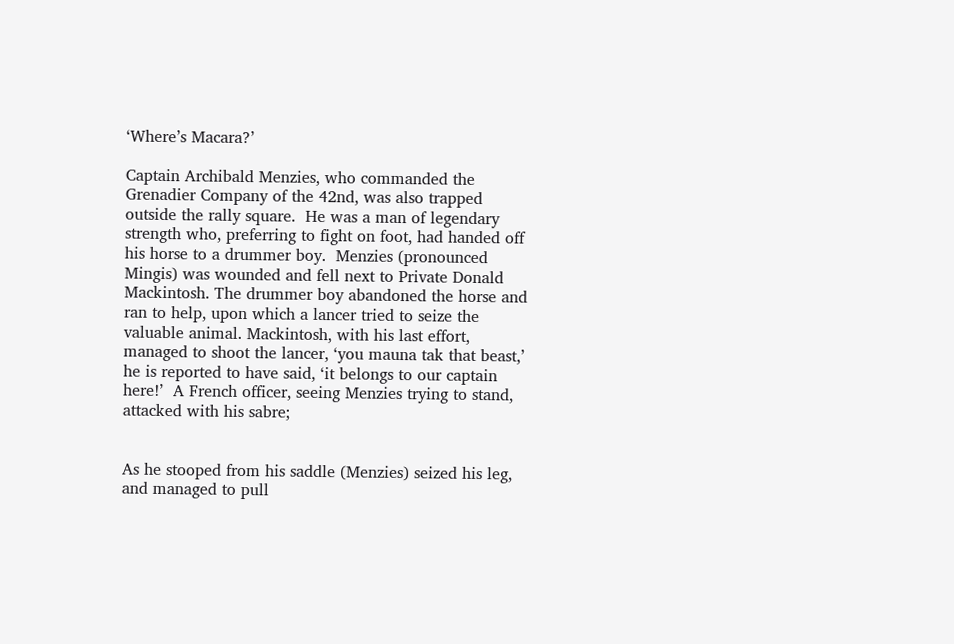‘Where’s Macara?’

Captain Archibald Menzies, who commanded the Grenadier Company of the 42nd, was also trapped outside the rally square.  He was a man of legendary strength who, preferring to fight on foot, had handed off his horse to a drummer boy.  Menzies (pronounced Mingis) was wounded and fell next to Private Donald Mackintosh. The drummer boy abandoned the horse and ran to help, upon which a lancer tried to seize the valuable animal. Mackintosh, with his last effort, managed to shoot the lancer, ‘you mauna tak that beast,’ he is reported to have said, ‘it belongs to our captain here!’  A French officer, seeing Menzies trying to stand, attacked with his sabre;


As he stooped from his saddle (Menzies) seized his leg, and managed to pull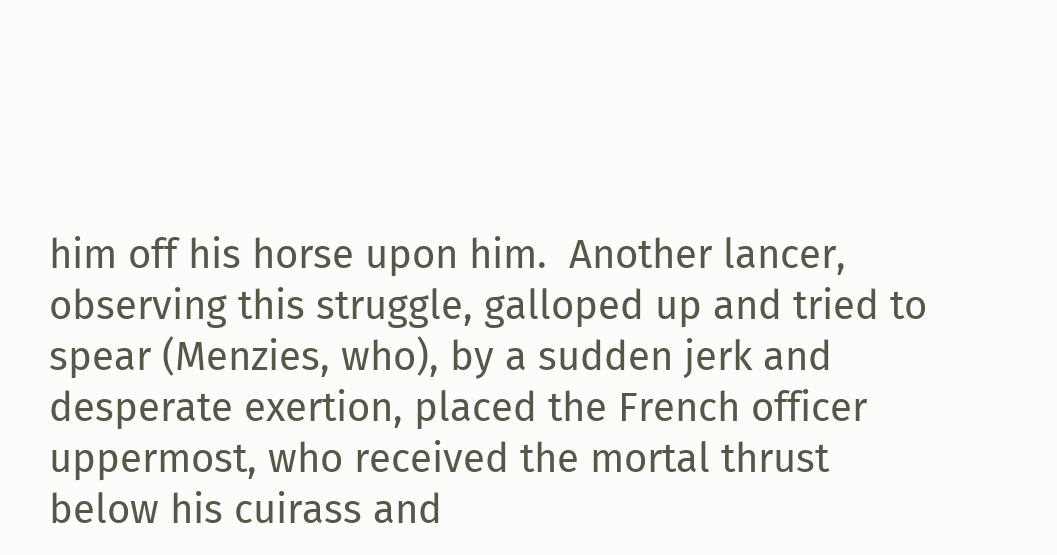him off his horse upon him.  Another lancer, observing this struggle, galloped up and tried to spear (Menzies, who), by a sudden jerk and desperate exertion, placed the French officer uppermost, who received the mortal thrust below his cuirass and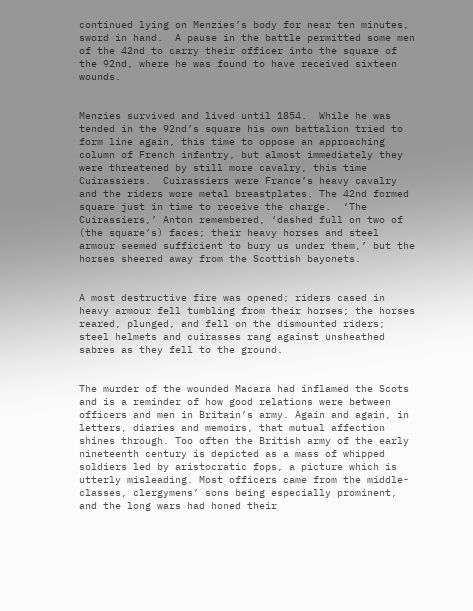continued lying on Menzies’s body for near ten minutes, sword in hand.  A pause in the battle permitted some men of the 42nd to carry their officer into the square of the 92nd, where he was found to have received sixteen wounds.


Menzies survived and lived until 1854.  While he was tended in the 92nd’s square his own battalion tried to form line again, this time to oppose an approaching column of French infantry, but almost immediately they were threatened by still more cavalry, this time Cuirassiers.  Cuirassiers were France’s heavy cavalry and the riders wore metal breastplates. The 42nd formed square just in time to receive the charge.  ‘The Cuirassiers,’ Anton remembered, ‘dashed full on two of (the square’s) faces; their heavy horses and steel armour seemed sufficient to bury us under them,’ but the horses sheered away from the Scottish bayonets.


A most destructive fire was opened; riders cased in heavy armour fell tumbling from their horses; the horses reared, plunged, and fell on the dismounted riders; steel helmets and cuirasses rang against unsheathed sabres as they fell to the ground.


The murder of the wounded Macara had inflamed the Scots and is a reminder of how good relations were between officers and men in Britain’s army. Again and again, in letters, diaries and memoirs, that mutual affection shines through. Too often the British army of the early nineteenth century is depicted as a mass of whipped soldiers led by aristocratic fops, a picture which is utterly misleading. Most officers came from the middle-classes, clergymens’ sons being especially prominent, and the long wars had honed their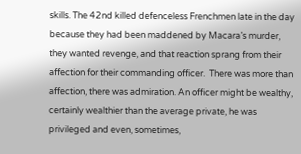skills. The 42nd killed defenceless Frenchmen late in the day because they had been maddened by Macara’s murder, they wanted revenge, and that reaction sprang from their affection for their commanding officer.  There was more than affection, there was admiration. An officer might be wealthy, certainly wealthier than the average private, he was privileged and even, sometimes,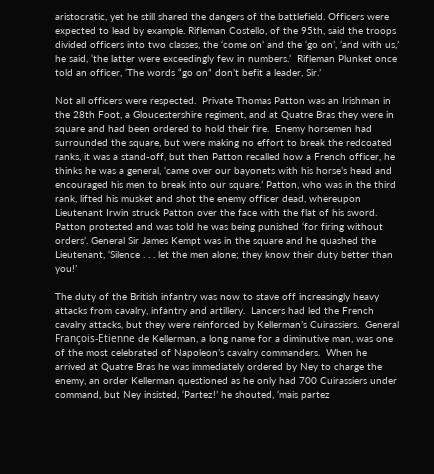aristocratic, yet he still shared the dangers of the battlefield. Officers were expected to lead by example. Rifleman Costello, of the 95th, said the troops divided officers into two classes, the ‘come on’ and the ‘go on’, ‘and with us,’ he said, ‘the latter were exceedingly few in numbers.’  Rifleman Plunket once told an officer, ‘The words “go on” don’t befit a leader, Sir.’

Not all officers were respected.  Private Thomas Patton was an Irishman in the 28th Foot, a Gloucestershire regiment, and at Quatre Bras they were in square and had been ordered to hold their fire.  Enemy horsemen had surrounded the square, but were making no effort to break the redcoated ranks, it was a stand-off, but then Patton recalled how a French officer, he thinks he was a general, ‘came over our bayonets with his horse’s head and encouraged his men to break into our square.’ Patton, who was in the third rank, lifted his musket and shot the enemy officer dead, whereupon Lieutenant Irwin struck Patton over the face with the flat of his sword. Patton protested and was told he was being punished ‘for firing without orders’. General Sir James Kempt was in the square and he quashed the Lieutenant, ‘Silence . . . let the men alone; they know their duty better than you!’

The duty of the British infantry was now to stave off increasingly heavy attacks from cavalry, infantry and artillery.  Lancers had led the French cavalry attacks, but they were reinforced by Kellerman’s Cuirassiers.  General François-Etienne de Kellerman, a long name for a diminutive man, was one of the most celebrated of Napoleon’s cavalry commanders.  When he arrived at Quatre Bras he was immediately ordered by Ney to charge the enemy, an order Kellerman questioned as he only had 700 Cuirassiers under command, but Ney insisted, ‘Partez!’ he shouted, ‘mais partez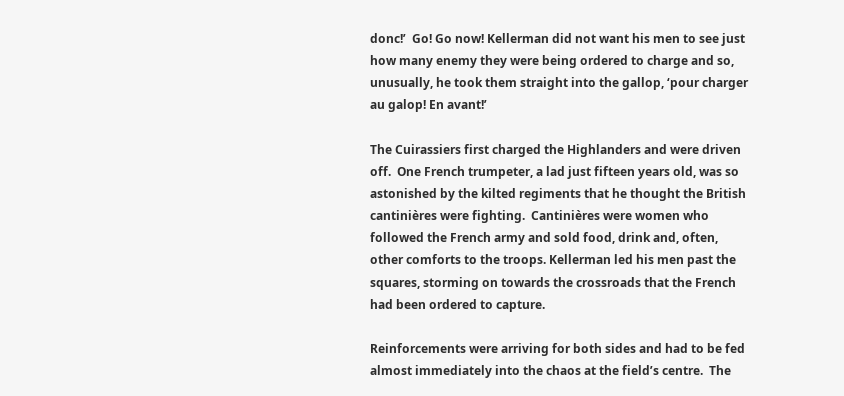donc!’  Go! Go now! Kellerman did not want his men to see just how many enemy they were being ordered to charge and so, unusually, he took them straight into the gallop, ‘pour charger au galop! En avant!’

The Cuirassiers first charged the Highlanders and were driven off.  One French trumpeter, a lad just fifteen years old, was so astonished by the kilted regiments that he thought the British cantinières were fighting.  Cantinières were women who followed the French army and sold food, drink and, often, other comforts to the troops. Kellerman led his men past the squares, storming on towards the crossroads that the French had been ordered to capture.

Reinforcements were arriving for both sides and had to be fed almost immediately into the chaos at the field’s centre.  The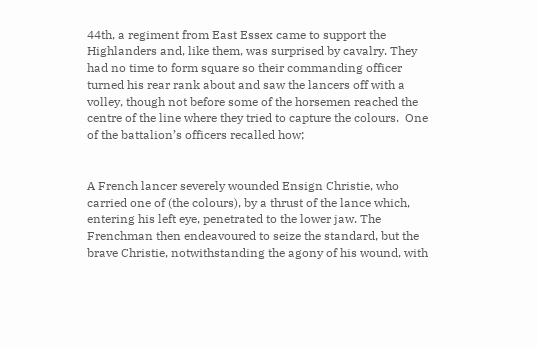44th, a regiment from East Essex came to support the Highlanders and, like them, was surprised by cavalry. They had no time to form square so their commanding officer turned his rear rank about and saw the lancers off with a volley, though not before some of the horsemen reached the centre of the line where they tried to capture the colours.  One of the battalion’s officers recalled how;


A French lancer severely wounded Ensign Christie, who carried one of (the colours), by a thrust of the lance which, entering his left eye, penetrated to the lower jaw. The Frenchman then endeavoured to seize the standard, but the brave Christie, notwithstanding the agony of his wound, with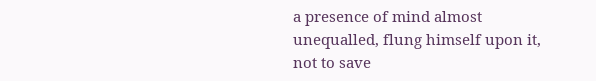a presence of mind almost unequalled, flung himself upon it, not to save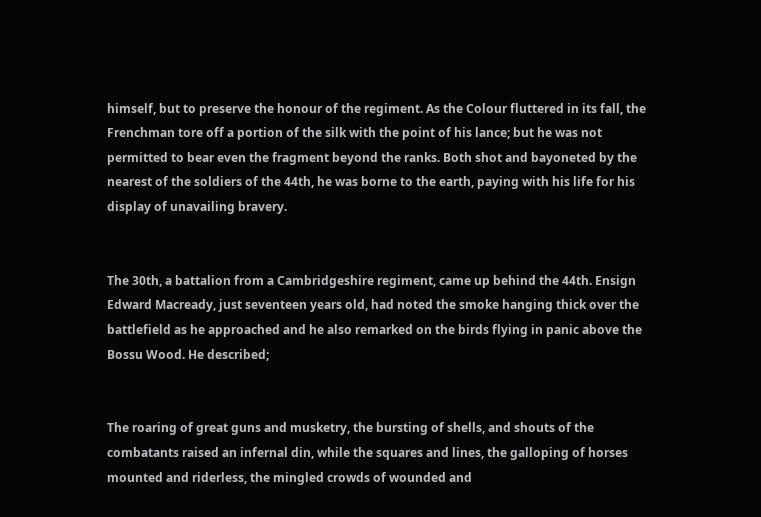himself, but to preserve the honour of the regiment. As the Colour fluttered in its fall, the Frenchman tore off a portion of the silk with the point of his lance; but he was not permitted to bear even the fragment beyond the ranks. Both shot and bayoneted by the nearest of the soldiers of the 44th, he was borne to the earth, paying with his life for his display of unavailing bravery.


The 30th, a battalion from a Cambridgeshire regiment, came up behind the 44th. Ensign Edward Macready, just seventeen years old, had noted the smoke hanging thick over the battlefield as he approached and he also remarked on the birds flying in panic above the Bossu Wood. He described;


The roaring of great guns and musketry, the bursting of shells, and shouts of the combatants raised an infernal din, while the squares and lines, the galloping of horses mounted and riderless, the mingled crowds of wounded and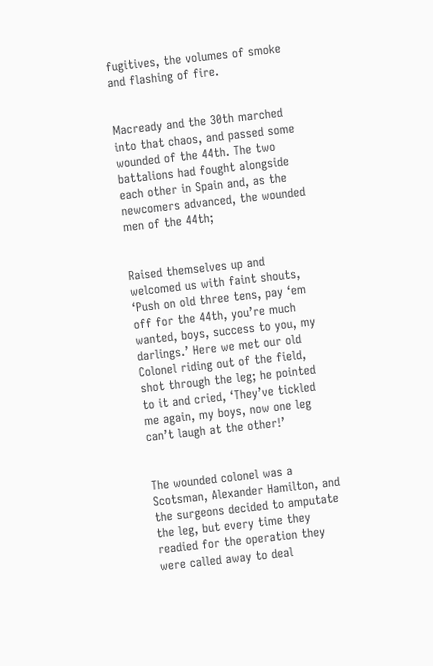fugitives, the volumes of smoke and flashing of fire.


Macready and the 30th marched into that chaos, and passed some wounded of the 44th. The two battalions had fought alongside each other in Spain and, as the newcomers advanced, the wounded men of the 44th;


Raised themselves up and welcomed us with faint shouts, ‘Push on old three tens, pay ‘em off for the 44th, you’re much wanted, boys, success to you, my darlings.’ Here we met our old Colonel riding out of the field, shot through the leg; he pointed to it and cried, ‘They’ve tickled me again, my boys, now one leg can’t laugh at the other!’


The wounded colonel was a Scotsman, Alexander Hamilton, and the surgeons decided to amputate the leg, but every time they readied for the operation they were called away to deal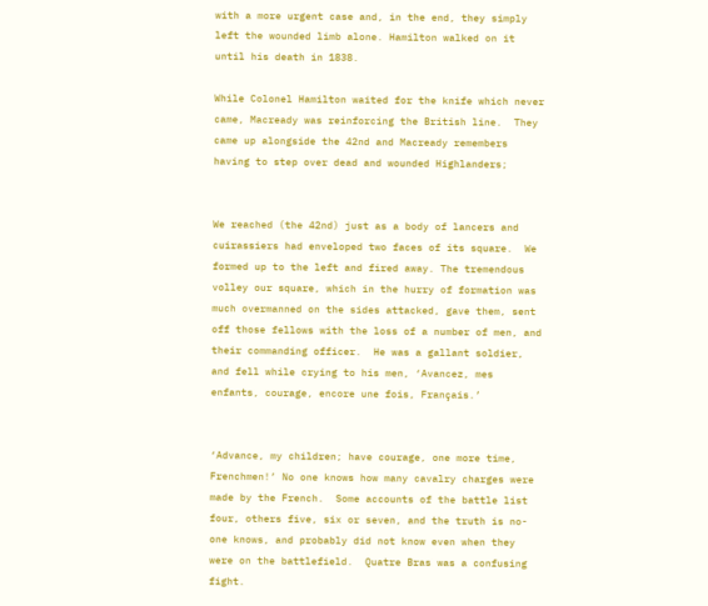with a more urgent case and, in the end, they simply left the wounded limb alone. Hamilton walked on it until his death in 1838.

While Colonel Hamilton waited for the knife which never came, Macready was reinforcing the British line.  They came up alongside the 42nd and Macready remembers having to step over dead and wounded Highlanders;


We reached (the 42nd) just as a body of lancers and cuirassiers had enveloped two faces of its square.  We formed up to the left and fired away. The tremendous volley our square, which in the hurry of formation was much overmanned on the sides attacked, gave them, sent off those fellows with the loss of a number of men, and their commanding officer.  He was a gallant soldier, and fell while crying to his men, ‘Avancez, mes enfants, courage, encore une fois, Français.’


‘Advance, my children; have courage, one more time, Frenchmen!’ No one knows how many cavalry charges were made by the French.  Some accounts of the battle list four, others five, six or seven, and the truth is no-one knows, and probably did not know even when they were on the battlefield.  Quatre Bras was a confusing fight.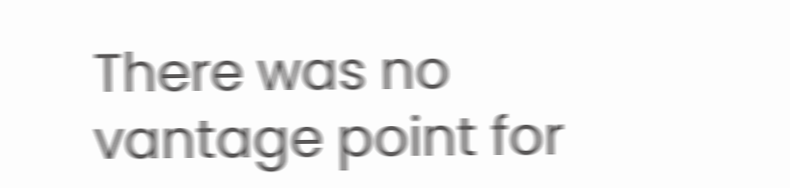There was no vantage point for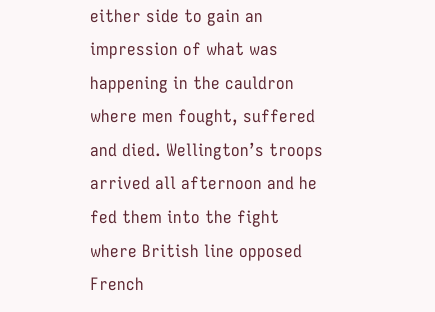either side to gain an impression of what was happening in the cauldron where men fought, suffered and died. Wellington’s troops arrived all afternoon and he fed them into the fight where British line opposed French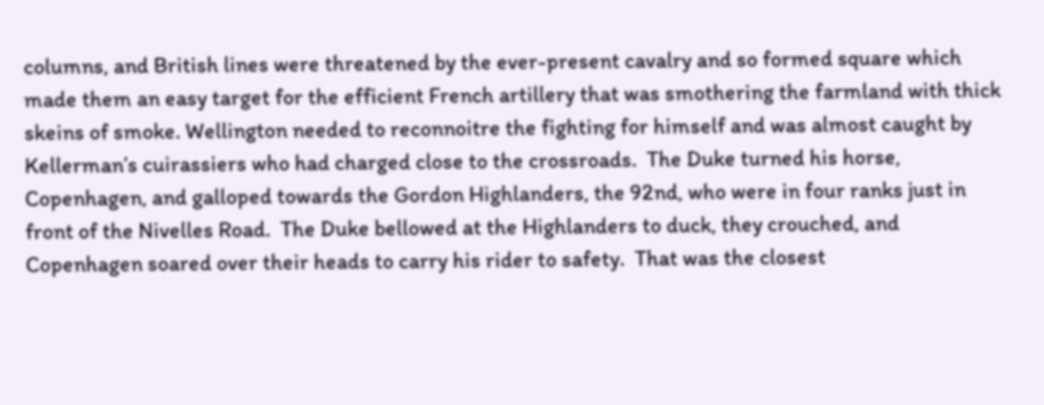columns, and British lines were threatened by the ever-present cavalry and so formed square which made them an easy target for the efficient French artillery that was smothering the farmland with thick skeins of smoke. Wellington needed to reconnoitre the fighting for himself and was almost caught by Kellerman’s cuirassiers who had charged close to the crossroads.  The Duke turned his horse, Copenhagen, and galloped towards the Gordon Highlanders, the 92nd, who were in four ranks just in front of the Nivelles Road.  The Duke bellowed at the Highlanders to duck, they crouched, and Copenhagen soared over their heads to carry his rider to safety.  That was the closest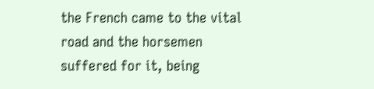the French came to the vital road and the horsemen suffered for it, being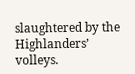slaughtered by the Highlanders’ volleys.